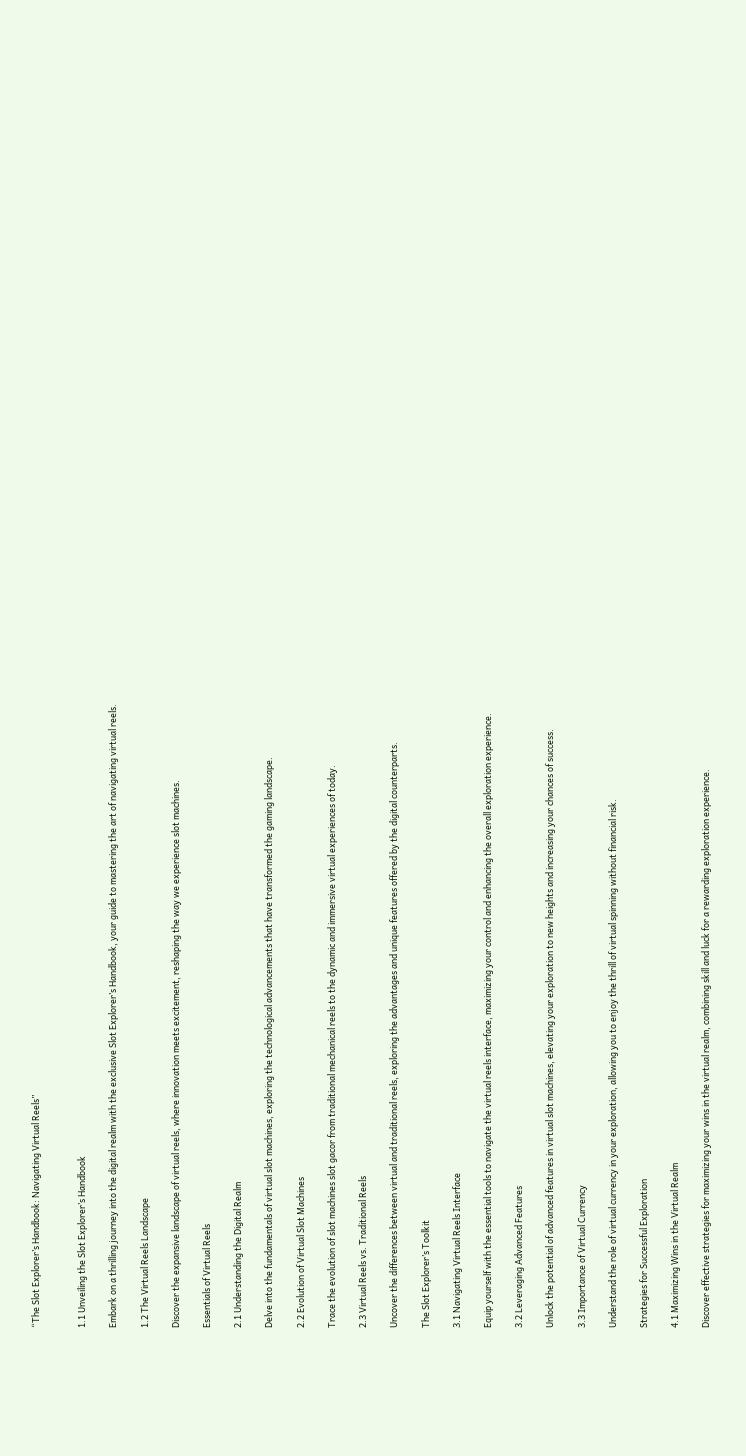“The Slot Explorer’s Handbook: Navigating Virtual Reels”


1.1 Unveiling the Slot Explorer’s Handbook

Embark on a thrilling journey into the digital realm with the exclusive Slot Explorer’s Handbook, your guide to mastering the art of navigating virtual reels.

1.2 The Virtual Reels Landscape

Discover the expansive landscape of virtual reels, where innovation meets excitement, reshaping the way we experience slot machines.

Essentials of Virtual Reels

2.1 Understanding the Digital Realm

Delve into the fundamentals of virtual slot machines, exploring the technological advancements that have transformed the gaming landscape.

2.2 Evolution of Virtual Slot Machines

Trace the evolution of slot machines slot gacor from traditional mechanical reels to the dynamic and immersive virtual experiences of today.

2.3 Virtual Reels vs. Traditional Reels

Uncover the differences between virtual and traditional reels, exploring the advantages and unique features offered by the digital counterparts.

The Slot Explorer’s Toolkit

3.1 Navigating Virtual Reels Interface

Equip yourself with the essential tools to navigate the virtual reels interface, maximizing your control and enhancing the overall exploration experience.

3.2 Leveraging Advanced Features

Unlock the potential of advanced features in virtual slot machines, elevating your exploration to new heights and increasing your chances of success.

3.3 Importance of Virtual Currency

Understand the role of virtual currency in your exploration, allowing you to enjoy the thrill of virtual spinning without financial risk.

Strategies for Successful Exploration

4.1 Maximizing Wins in the Virtual Realm

Discover effective strategies for maximizing your wins in the virtual realm, combining skill and luck for a rewarding exploration experience.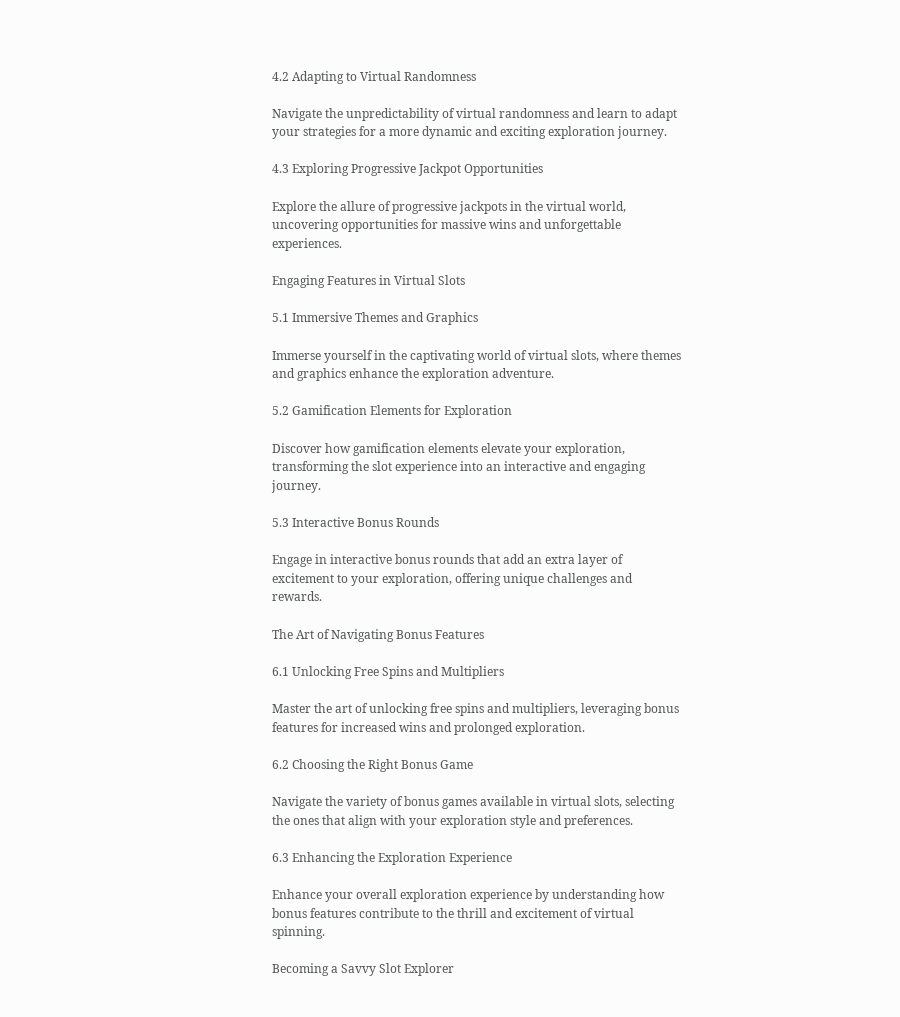4.2 Adapting to Virtual Randomness

Navigate the unpredictability of virtual randomness and learn to adapt your strategies for a more dynamic and exciting exploration journey.

4.3 Exploring Progressive Jackpot Opportunities

Explore the allure of progressive jackpots in the virtual world, uncovering opportunities for massive wins and unforgettable experiences.

Engaging Features in Virtual Slots

5.1 Immersive Themes and Graphics

Immerse yourself in the captivating world of virtual slots, where themes and graphics enhance the exploration adventure.

5.2 Gamification Elements for Exploration

Discover how gamification elements elevate your exploration, transforming the slot experience into an interactive and engaging journey.

5.3 Interactive Bonus Rounds

Engage in interactive bonus rounds that add an extra layer of excitement to your exploration, offering unique challenges and rewards.

The Art of Navigating Bonus Features

6.1 Unlocking Free Spins and Multipliers

Master the art of unlocking free spins and multipliers, leveraging bonus features for increased wins and prolonged exploration.

6.2 Choosing the Right Bonus Game

Navigate the variety of bonus games available in virtual slots, selecting the ones that align with your exploration style and preferences.

6.3 Enhancing the Exploration Experience

Enhance your overall exploration experience by understanding how bonus features contribute to the thrill and excitement of virtual spinning.

Becoming a Savvy Slot Explorer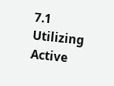7.1 Utilizing Active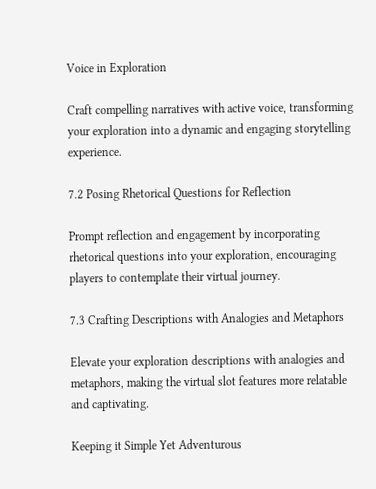Voice in Exploration

Craft compelling narratives with active voice, transforming your exploration into a dynamic and engaging storytelling experience.

7.2 Posing Rhetorical Questions for Reflection

Prompt reflection and engagement by incorporating rhetorical questions into your exploration, encouraging players to contemplate their virtual journey.

7.3 Crafting Descriptions with Analogies and Metaphors

Elevate your exploration descriptions with analogies and metaphors, making the virtual slot features more relatable and captivating.

Keeping it Simple Yet Adventurous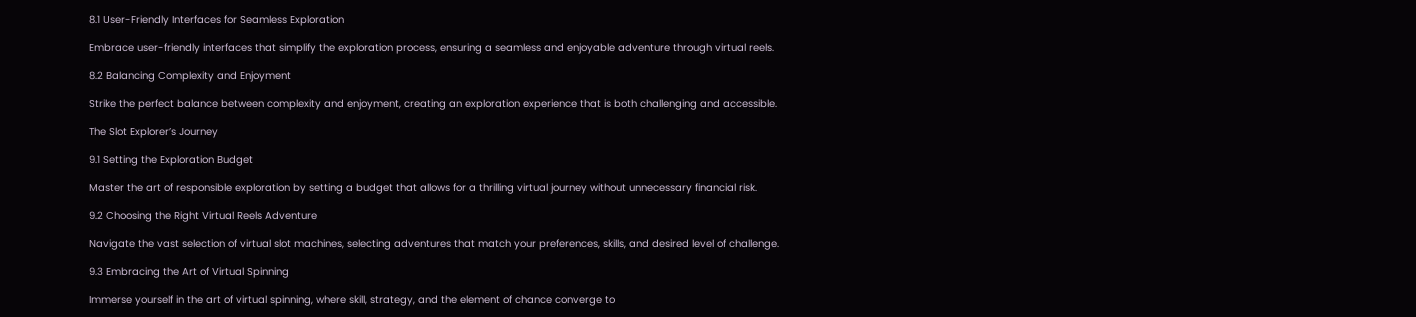8.1 User-Friendly Interfaces for Seamless Exploration

Embrace user-friendly interfaces that simplify the exploration process, ensuring a seamless and enjoyable adventure through virtual reels.

8.2 Balancing Complexity and Enjoyment

Strike the perfect balance between complexity and enjoyment, creating an exploration experience that is both challenging and accessible.

The Slot Explorer’s Journey

9.1 Setting the Exploration Budget

Master the art of responsible exploration by setting a budget that allows for a thrilling virtual journey without unnecessary financial risk.

9.2 Choosing the Right Virtual Reels Adventure

Navigate the vast selection of virtual slot machines, selecting adventures that match your preferences, skills, and desired level of challenge.

9.3 Embracing the Art of Virtual Spinning

Immerse yourself in the art of virtual spinning, where skill, strategy, and the element of chance converge to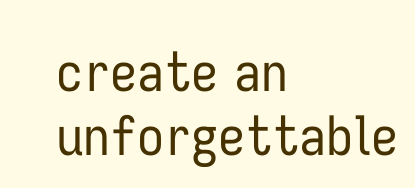create an unforgettable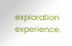exploration experience.